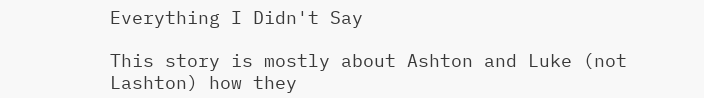Everything I Didn't Say

This story is mostly about Ashton and Luke (not Lashton) how they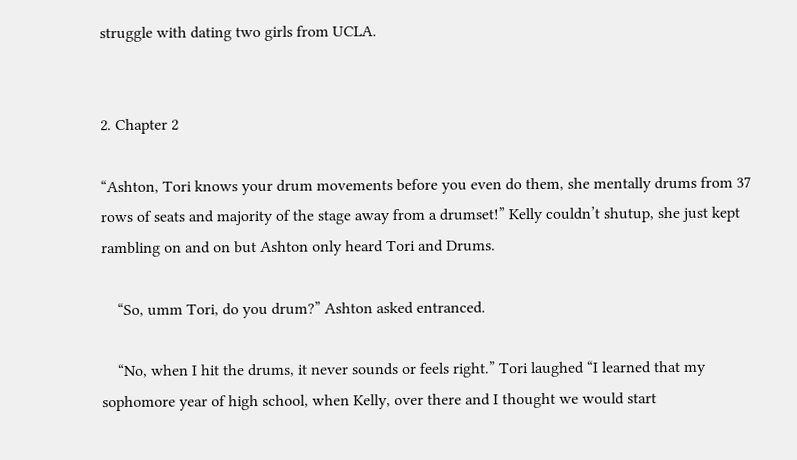struggle with dating two girls from UCLA.


2. Chapter 2

“Ashton, Tori knows your drum movements before you even do them, she mentally drums from 37 rows of seats and majority of the stage away from a drumset!” Kelly couldn’t shutup, she just kept rambling on and on but Ashton only heard Tori and Drums.

    “So, umm Tori, do you drum?” Ashton asked entranced.

    “No, when I hit the drums, it never sounds or feels right.” Tori laughed “I learned that my sophomore year of high school, when Kelly, over there and I thought we would start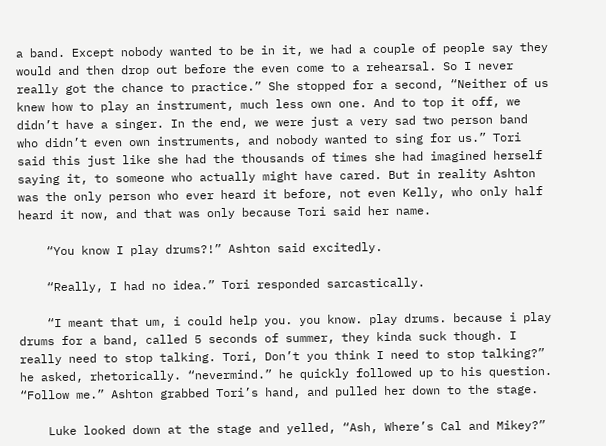a band. Except nobody wanted to be in it, we had a couple of people say they would and then drop out before the even come to a rehearsal. So I never really got the chance to practice.” She stopped for a second, “Neither of us knew how to play an instrument, much less own one. And to top it off, we didn’t have a singer. In the end, we were just a very sad two person band who didn’t even own instruments, and nobody wanted to sing for us.” Tori said this just like she had the thousands of times she had imagined herself saying it, to someone who actually might have cared. But in reality Ashton was the only person who ever heard it before, not even Kelly, who only half heard it now, and that was only because Tori said her name.

    “You know I play drums?!” Ashton said excitedly.

    “Really, I had no idea.” Tori responded sarcastically.

    “I meant that um, i could help you. you know. play drums. because i play drums for a band, called 5 seconds of summer, they kinda suck though. I really need to stop talking. Tori, Don’t you think I need to stop talking?” he asked, rhetorically. “nevermind.” he quickly followed up to his question. “Follow me.” Ashton grabbed Tori’s hand, and pulled her down to the stage.

    Luke looked down at the stage and yelled, “Ash, Where’s Cal and Mikey?”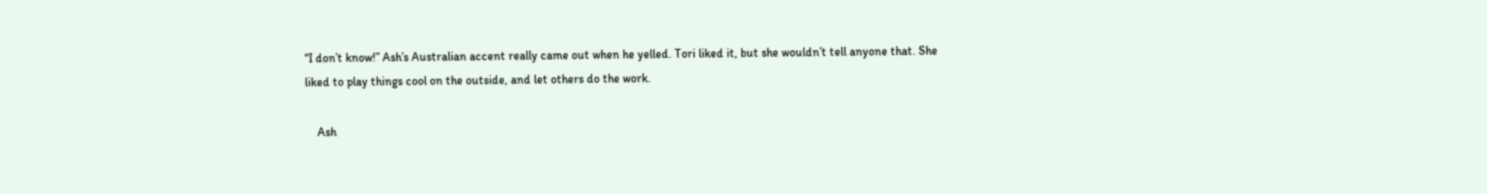“I don’t know!” Ash’s Australian accent really came out when he yelled. Tori liked it, but she wouldn’t tell anyone that. She liked to play things cool on the outside, and let others do the work.

    Ash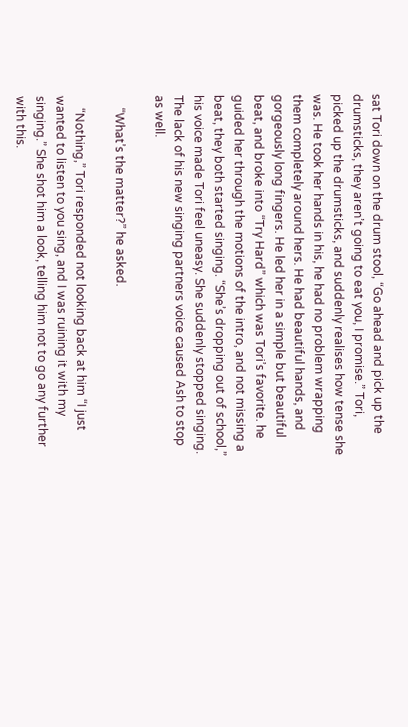sat Tori down on the drum stool, “Go ahead and pick up the drumsticks, they aren’t going to eat you, I promise.” Tori, picked up the drumsticks, and suddenly realises how tense she was. He took her hands in his, he had no problem wrapping them completely around hers. He had beautiful hands, and gorgeously long fingers. He led her in a simple but beautiful beat, and broke into “Try Hard” which was Tori’s favorite. he guided her through the motions of the intro, and not missing a beat, they both started singing. “She’s dropping out of school,” his voice made Tori feel uneasy. She suddenly stopped singing. The lack of his new singing partners voice caused Ash to stop as well.

    “What’s the matter?” he asked.

    “Nothing,” Tori responded not looking back at him “I just wanted to listen to you sing, and I was ruining it with my singing.” She shot him a look, telling him not to go any further with this.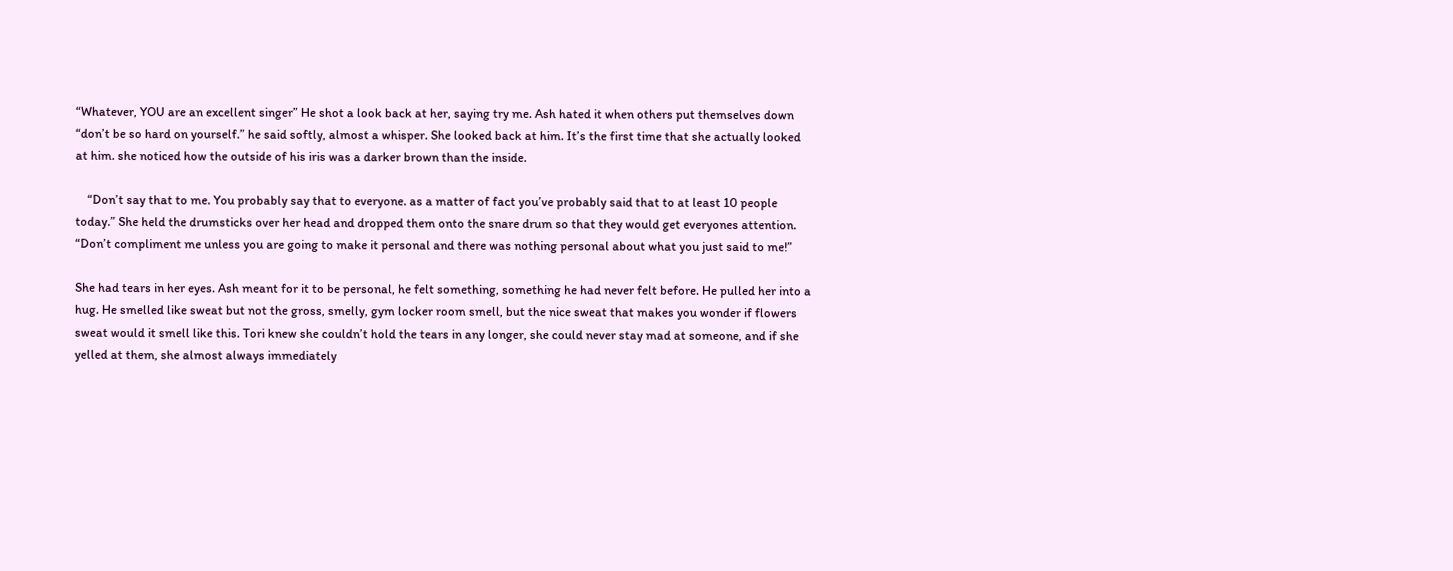“Whatever, YOU are an excellent singer” He shot a look back at her, saying try me. Ash hated it when others put themselves down “don’t be so hard on yourself.” he said softly, almost a whisper. She looked back at him. It’s the first time that she actually looked at him. she noticed how the outside of his iris was a darker brown than the inside.

    “Don’t say that to me. You probably say that to everyone. as a matter of fact you’ve probably said that to at least 10 people today.” She held the drumsticks over her head and dropped them onto the snare drum so that they would get everyones attention. “Don’t compliment me unless you are going to make it personal and there was nothing personal about what you just said to me!”

She had tears in her eyes. Ash meant for it to be personal, he felt something, something he had never felt before. He pulled her into a hug. He smelled like sweat but not the gross, smelly, gym locker room smell, but the nice sweat that makes you wonder if flowers sweat would it smell like this. Tori knew she couldn’t hold the tears in any longer, she could never stay mad at someone, and if she yelled at them, she almost always immediately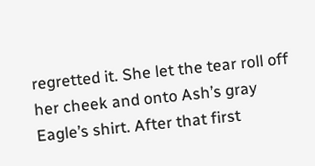regretted it. She let the tear roll off her cheek and onto Ash’s gray Eagle’s shirt. After that first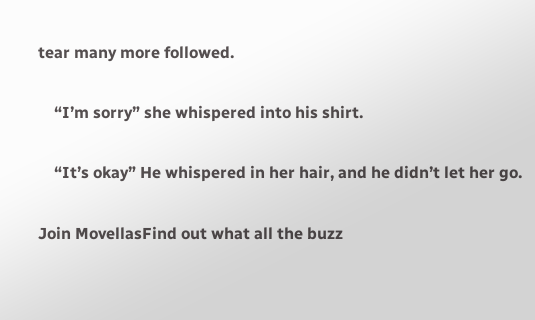tear many more followed.

    “I’m sorry” she whispered into his shirt.

    “It’s okay” He whispered in her hair, and he didn’t let her go.

Join MovellasFind out what all the buzz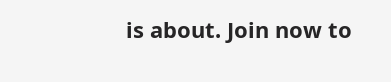is about. Join now to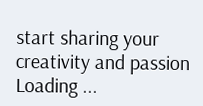start sharing your creativity and passion
Loading ...